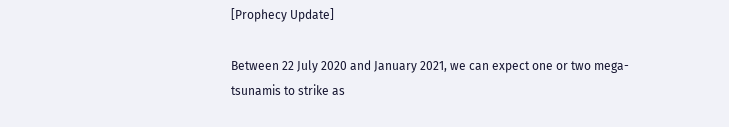[Prophecy Update]

Between 22 July 2020 and January 2021, we can expect one or two mega-tsunamis to strike as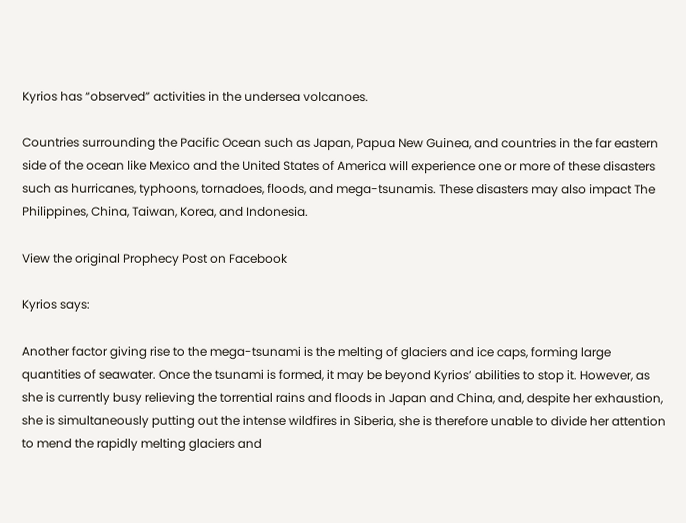Kyrios has “observed” activities in the undersea volcanoes.

Countries surrounding the Pacific Ocean such as Japan, Papua New Guinea, and countries in the far eastern side of the ocean like Mexico and the United States of America will experience one or more of these disasters such as hurricanes, typhoons, tornadoes, floods, and mega-tsunamis. These disasters may also impact The Philippines, China, Taiwan, Korea, and Indonesia.

View the original Prophecy Post on Facebook

Kyrios says:

Another factor giving rise to the mega-tsunami is the melting of glaciers and ice caps, forming large quantities of seawater. Once the tsunami is formed, it may be beyond Kyrios’ abilities to stop it. However, as she is currently busy relieving the torrential rains and floods in Japan and China, and, despite her exhaustion, she is simultaneously putting out the intense wildfires in Siberia, she is therefore unable to divide her attention to mend the rapidly melting glaciers and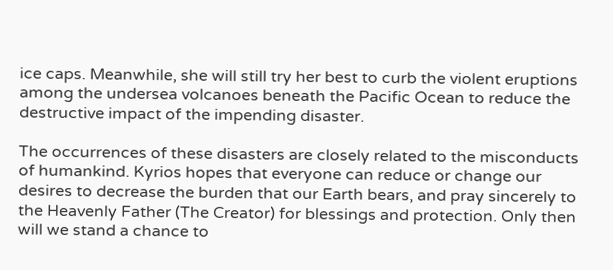ice caps. Meanwhile, she will still try her best to curb the violent eruptions among the undersea volcanoes beneath the Pacific Ocean to reduce the destructive impact of the impending disaster.

The occurrences of these disasters are closely related to the misconducts of humankind. Kyrios hopes that everyone can reduce or change our desires to decrease the burden that our Earth bears, and pray sincerely to the Heavenly Father (The Creator) for blessings and protection. Only then will we stand a chance to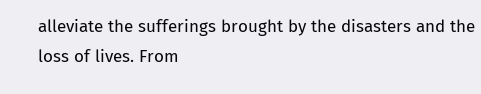alleviate the sufferings brought by the disasters and the loss of lives. From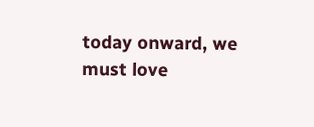today onward, we must love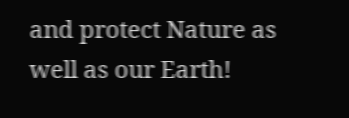and protect Nature as well as our Earth!